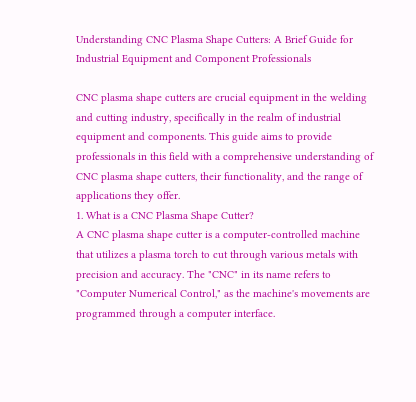Understanding CNC Plasma Shape Cutters: A Brief Guide for Industrial Equipment and Component Professionals

CNC plasma shape cutters are crucial equipment in the welding and cutting industry, specifically in the realm of industrial equipment and components. This guide aims to provide professionals in this field with a comprehensive understanding of CNC plasma shape cutters, their functionality, and the range of applications they offer.
1. What is a CNC Plasma Shape Cutter?
A CNC plasma shape cutter is a computer-controlled machine that utilizes a plasma torch to cut through various metals with precision and accuracy. The "CNC" in its name refers to "Computer Numerical Control," as the machine's movements are programmed through a computer interface.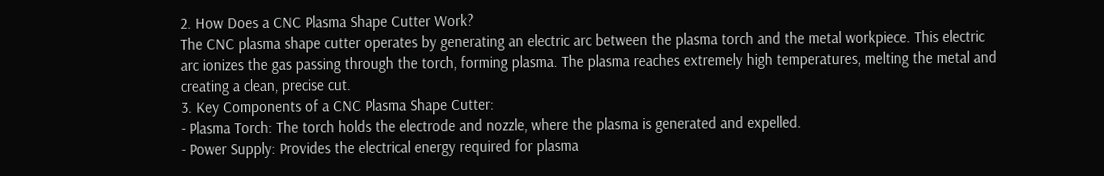2. How Does a CNC Plasma Shape Cutter Work?
The CNC plasma shape cutter operates by generating an electric arc between the plasma torch and the metal workpiece. This electric arc ionizes the gas passing through the torch, forming plasma. The plasma reaches extremely high temperatures, melting the metal and creating a clean, precise cut.
3. Key Components of a CNC Plasma Shape Cutter:
- Plasma Torch: The torch holds the electrode and nozzle, where the plasma is generated and expelled.
- Power Supply: Provides the electrical energy required for plasma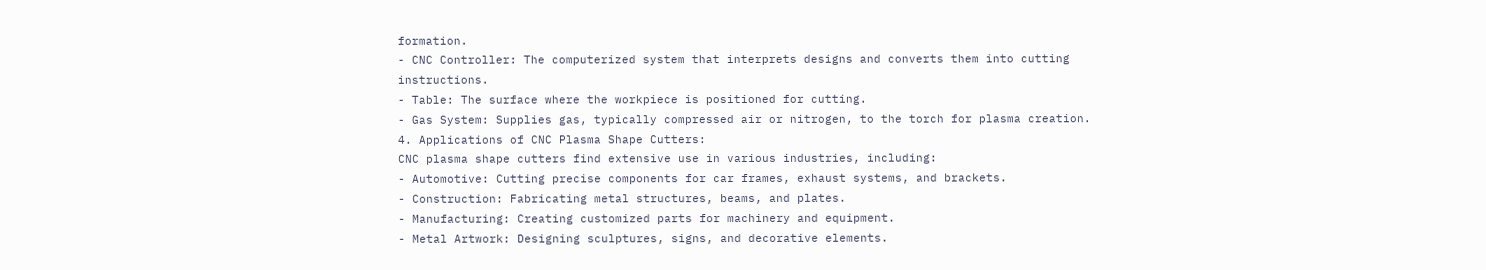formation.
- CNC Controller: The computerized system that interprets designs and converts them into cutting instructions.
- Table: The surface where the workpiece is positioned for cutting.
- Gas System: Supplies gas, typically compressed air or nitrogen, to the torch for plasma creation.
4. Applications of CNC Plasma Shape Cutters:
CNC plasma shape cutters find extensive use in various industries, including:
- Automotive: Cutting precise components for car frames, exhaust systems, and brackets.
- Construction: Fabricating metal structures, beams, and plates.
- Manufacturing: Creating customized parts for machinery and equipment.
- Metal Artwork: Designing sculptures, signs, and decorative elements.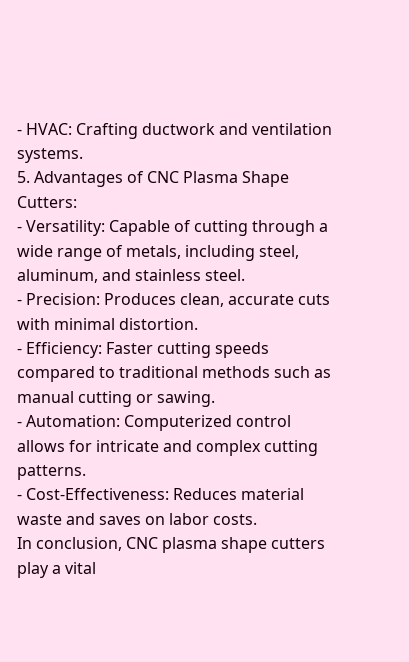- HVAC: Crafting ductwork and ventilation systems.
5. Advantages of CNC Plasma Shape Cutters:
- Versatility: Capable of cutting through a wide range of metals, including steel, aluminum, and stainless steel.
- Precision: Produces clean, accurate cuts with minimal distortion.
- Efficiency: Faster cutting speeds compared to traditional methods such as manual cutting or sawing.
- Automation: Computerized control allows for intricate and complex cutting patterns.
- Cost-Effectiveness: Reduces material waste and saves on labor costs.
In conclusion, CNC plasma shape cutters play a vital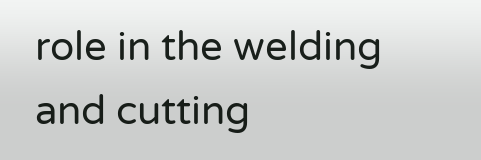role in the welding and cutting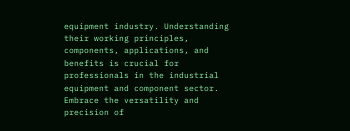equipment industry. Understanding their working principles, components, applications, and benefits is crucial for professionals in the industrial equipment and component sector. Embrace the versatility and precision of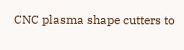CNC plasma shape cutters to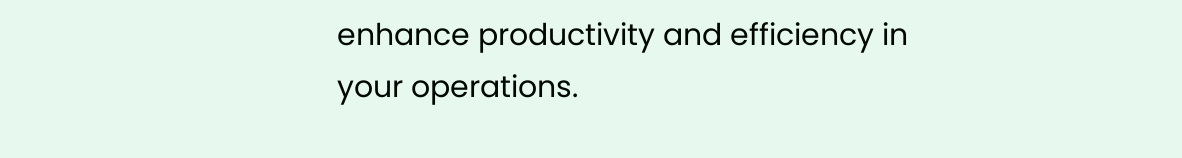enhance productivity and efficiency in your operations.